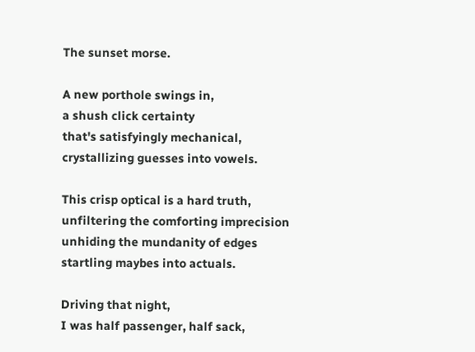The sunset morse.

A new porthole swings in,
a shush click certainty
that's satisfyingly mechanical,
crystallizing guesses into vowels.

This crisp optical is a hard truth,
unfiltering the comforting imprecision
unhiding the mundanity of edges
startling maybes into actuals.

Driving that night,
I was half passenger, half sack,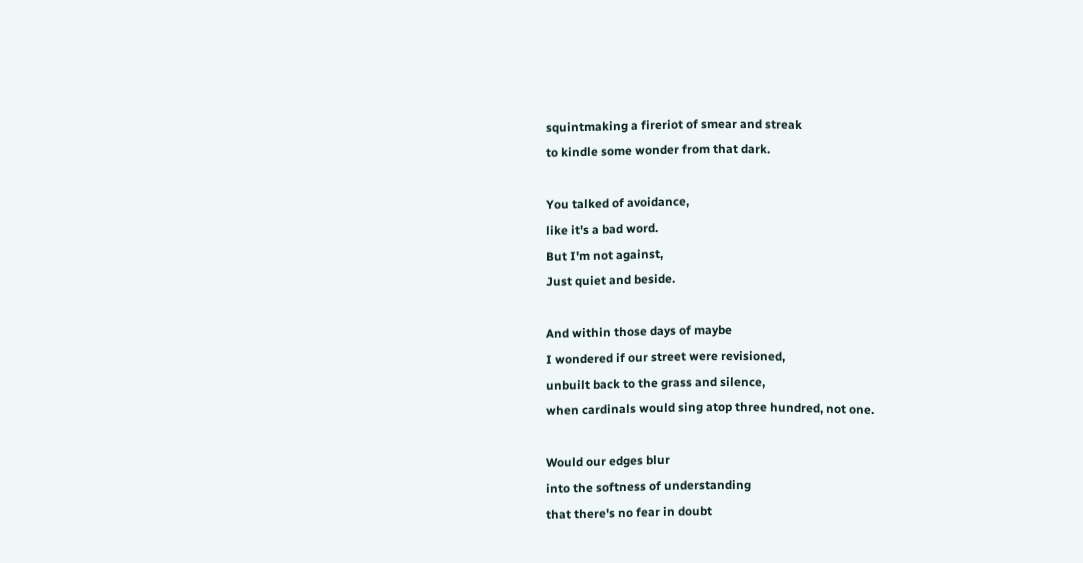squintmaking a fireriot of smear and streak
to kindle some wonder from that dark.

You talked of avoidance,
like it's a bad word.
But I'm not against,
Just quiet and beside.

And within those days of maybe
I wondered if our street were revisioned,
unbuilt back to the grass and silence,
when cardinals would sing atop three hundred, not one.

Would our edges blur
into the softness of understanding
that there's no fear in doubt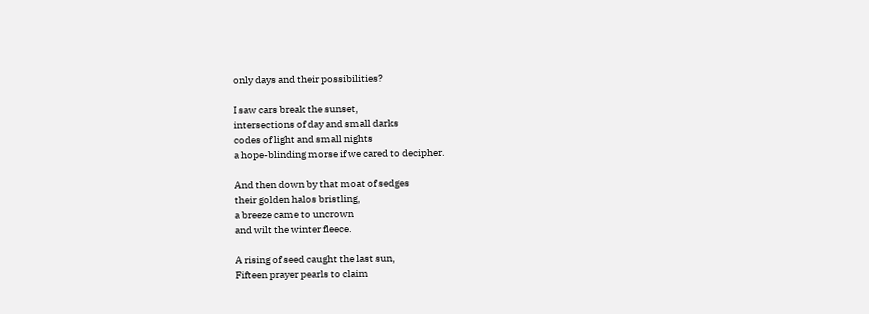only days and their possibilities?

I saw cars break the sunset,
intersections of day and small darks
codes of light and small nights
a hope-blinding morse if we cared to decipher.

And then down by that moat of sedges
their golden halos bristling,
a breeze came to uncrown
and wilt the winter fleece.

A rising of seed caught the last sun,
Fifteen prayer pearls to claim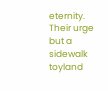eternity.
Their urge but a sidewalk toyland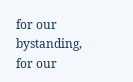for our bystanding,
for our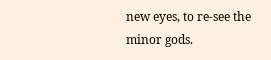new eyes, to re-see the minor gods.